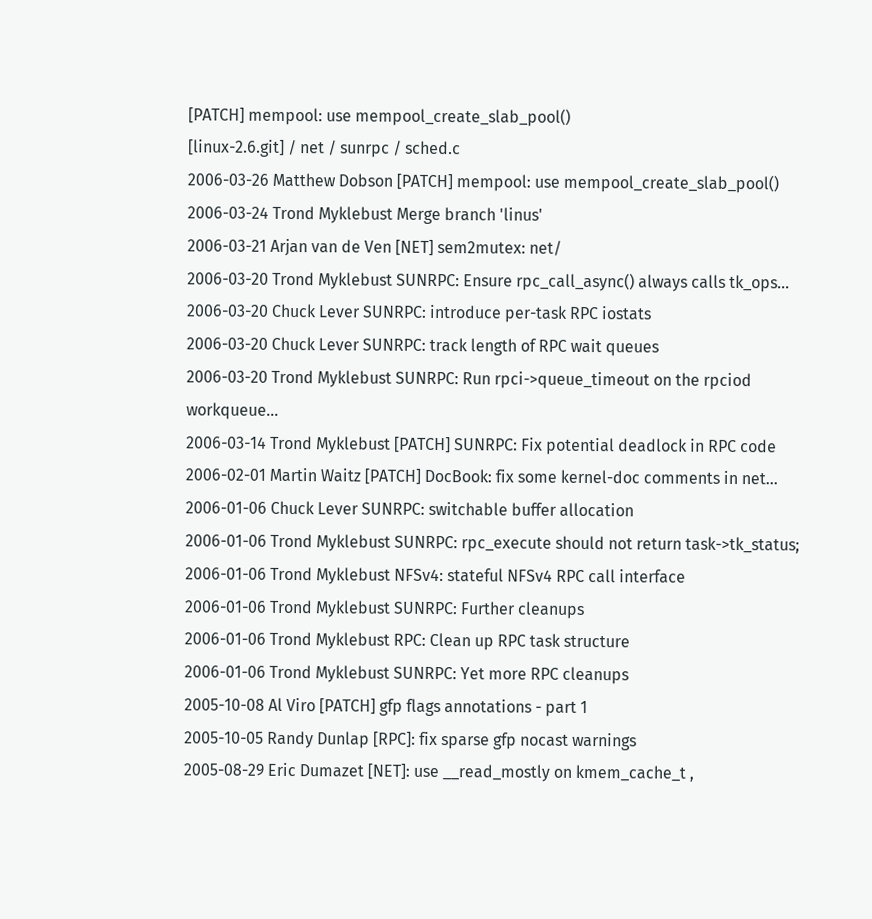[PATCH] mempool: use mempool_create_slab_pool()
[linux-2.6.git] / net / sunrpc / sched.c
2006-03-26 Matthew Dobson [PATCH] mempool: use mempool_create_slab_pool()
2006-03-24 Trond Myklebust Merge branch 'linus'
2006-03-21 Arjan van de Ven [NET] sem2mutex: net/
2006-03-20 Trond Myklebust SUNRPC: Ensure rpc_call_async() always calls tk_ops...
2006-03-20 Chuck Lever SUNRPC: introduce per-task RPC iostats
2006-03-20 Chuck Lever SUNRPC: track length of RPC wait queues
2006-03-20 Trond Myklebust SUNRPC: Run rpci->queue_timeout on the rpciod workqueue...
2006-03-14 Trond Myklebust [PATCH] SUNRPC: Fix potential deadlock in RPC code
2006-02-01 Martin Waitz [PATCH] DocBook: fix some kernel-doc comments in net...
2006-01-06 Chuck Lever SUNRPC: switchable buffer allocation
2006-01-06 Trond Myklebust SUNRPC: rpc_execute should not return task->tk_status;
2006-01-06 Trond Myklebust NFSv4: stateful NFSv4 RPC call interface
2006-01-06 Trond Myklebust SUNRPC: Further cleanups
2006-01-06 Trond Myklebust RPC: Clean up RPC task structure
2006-01-06 Trond Myklebust SUNRPC: Yet more RPC cleanups
2005-10-08 Al Viro [PATCH] gfp flags annotations - part 1
2005-10-05 Randy Dunlap [RPC]: fix sparse gfp nocast warnings
2005-08-29 Eric Dumazet [NET]: use __read_mostly on kmem_cache_t ,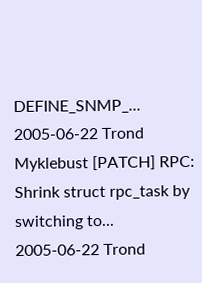DEFINE_SNMP_...
2005-06-22 Trond Myklebust [PATCH] RPC: Shrink struct rpc_task by switching to...
2005-06-22 Trond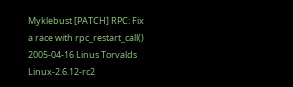Myklebust [PATCH] RPC: Fix a race with rpc_restart_call()
2005-04-16 Linus Torvalds Linux-2.6.12-rc2